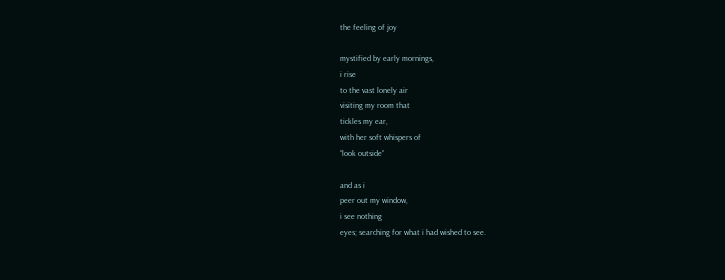the feeling of joy

mystified by early mornings,
i rise
to the vast lonely air
visiting my room that
tickles my ear,
with her soft whispers of
“look outside”

and as i
peer out my window,
i see nothing
eyes; searching for what i had wished to see.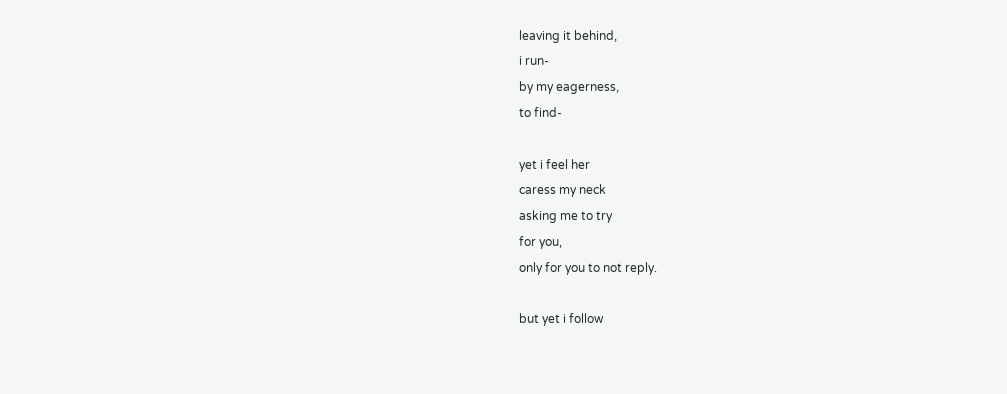leaving it behind,
i run-
by my eagerness,
to find-

yet i feel her
caress my neck
asking me to try
for you,
only for you to not reply.

but yet i follow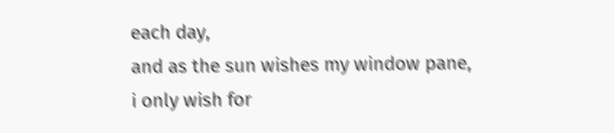each day,
and as the sun wishes my window pane,
i only wish for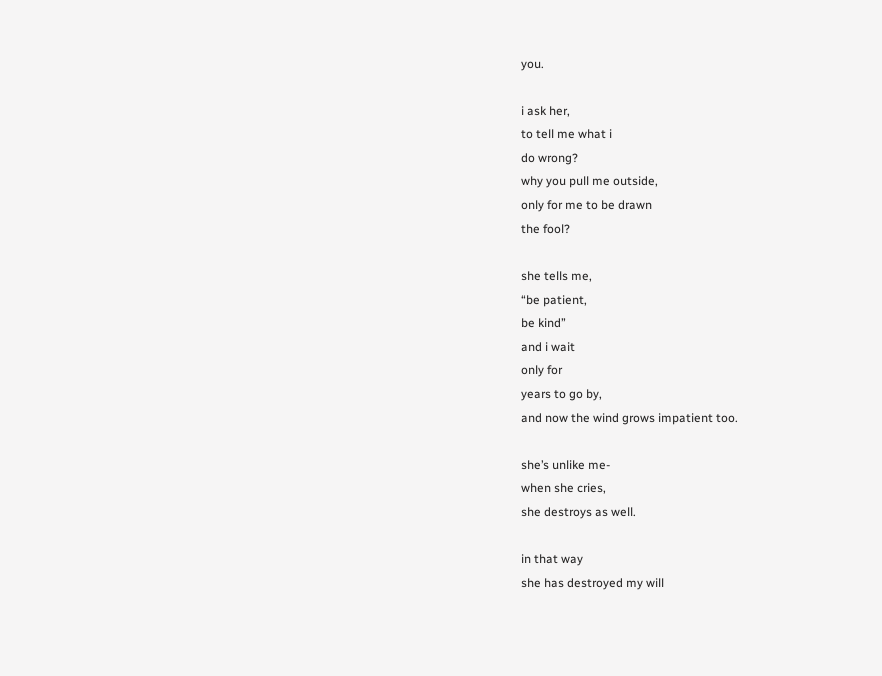you.

i ask her,
to tell me what i
do wrong?
why you pull me outside,
only for me to be drawn
the fool?

she tells me,
“be patient,
be kind”
and i wait
only for
years to go by,
and now the wind grows impatient too.

she’s unlike me-
when she cries,
she destroys as well.

in that way
she has destroyed my will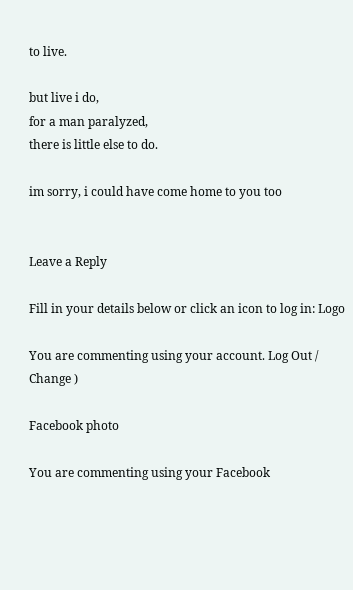to live.

but live i do,
for a man paralyzed,
there is little else to do.

im sorry, i could have come home to you too


Leave a Reply

Fill in your details below or click an icon to log in: Logo

You are commenting using your account. Log Out /  Change )

Facebook photo

You are commenting using your Facebook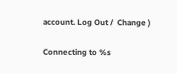account. Log Out /  Change )

Connecting to %s